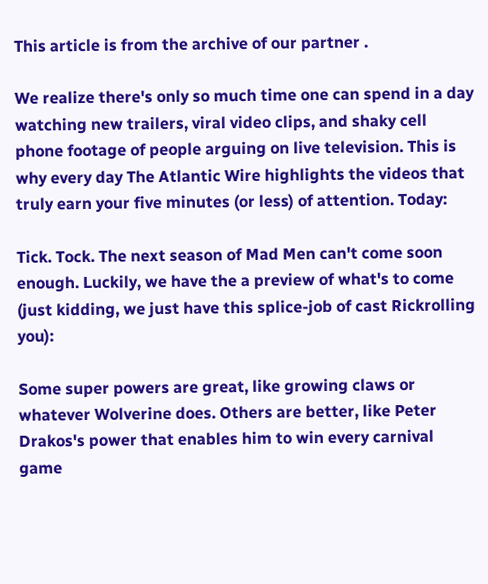This article is from the archive of our partner .

We realize there's only so much time one can spend in a day watching new trailers, viral video clips, and shaky cell phone footage of people arguing on live television. This is why every day The Atlantic Wire highlights the videos that truly earn your five minutes (or less) of attention. Today:

Tick. Tock. The next season of Mad Men can't come soon enough. Luckily, we have the a preview of what's to come (just kidding, we just have this splice-job of cast Rickrolling you):

Some super powers are great, like growing claws or whatever Wolverine does. Others are better, like Peter Drakos's power that enables him to win every carnival game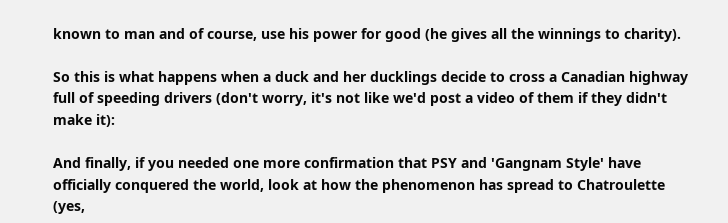known to man and of course, use his power for good (he gives all the winnings to charity).

So this is what happens when a duck and her ducklings decide to cross a Canadian highway full of speeding drivers (don't worry, it's not like we'd post a video of them if they didn't make it):

And finally, if you needed one more confirmation that PSY and 'Gangnam Style' have officially conquered the world, look at how the phenomenon has spread to Chatroulette (yes,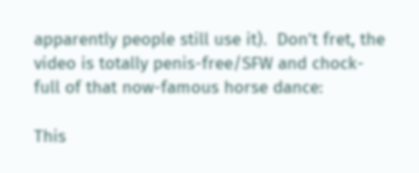apparently people still use it).  Don't fret, the video is totally penis-free/SFW and chock-full of that now-famous horse dance:

This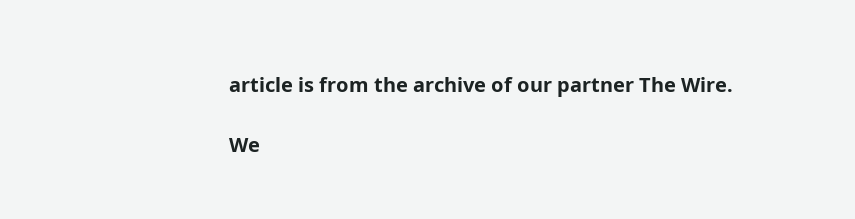article is from the archive of our partner The Wire.

We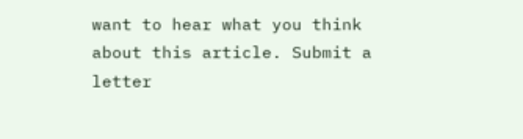want to hear what you think about this article. Submit a letter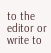to the editor or write to